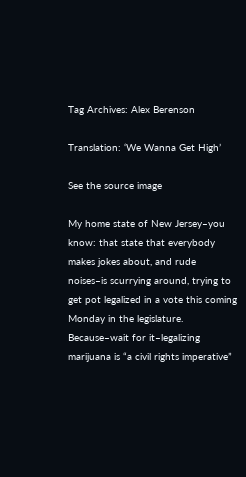Tag Archives: Alex Berenson

Translation: ‘We Wanna Get High’

See the source image

My home state of New Jersey–you know: that state that everybody makes jokes about, and rude noises–is scurrying around, trying to get pot legalized in a vote this coming Monday in the legislature. Because–wait for it–legalizing marijuana is “a civil rights imperative”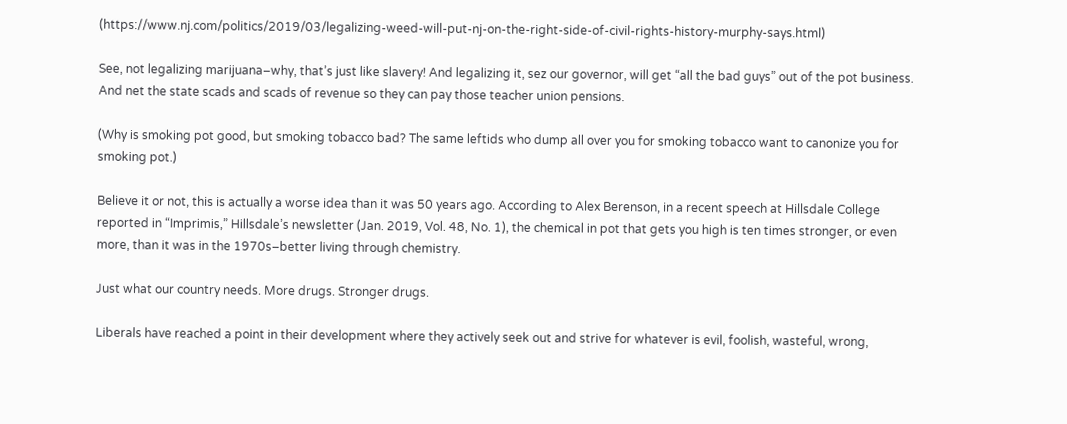(https://www.nj.com/politics/2019/03/legalizing-weed-will-put-nj-on-the-right-side-of-civil-rights-history-murphy-says.html)

See, not legalizing marijuana–why, that’s just like slavery! And legalizing it, sez our governor, will get “all the bad guys” out of the pot business. And net the state scads and scads of revenue so they can pay those teacher union pensions.

(Why is smoking pot good, but smoking tobacco bad? The same leftids who dump all over you for smoking tobacco want to canonize you for smoking pot.)

Believe it or not, this is actually a worse idea than it was 50 years ago. According to Alex Berenson, in a recent speech at Hillsdale College reported in “Imprimis,” Hillsdale’s newsletter (Jan. 2019, Vol. 48, No. 1), the chemical in pot that gets you high is ten times stronger, or even more, than it was in the 1970s–better living through chemistry.

Just what our country needs. More drugs. Stronger drugs.

Liberals have reached a point in their development where they actively seek out and strive for whatever is evil, foolish, wasteful, wrong,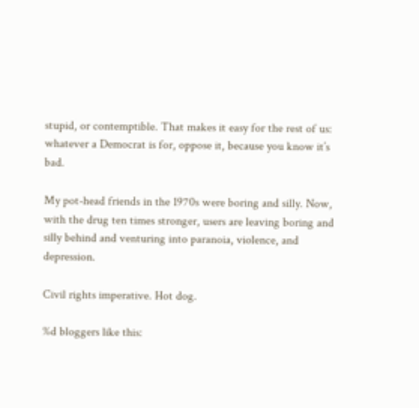stupid, or contemptible. That makes it easy for the rest of us: whatever a Democrat is for, oppose it, because you know it’s bad.

My pot-head friends in the 1970s were boring and silly. Now, with the drug ten times stronger, users are leaving boring and silly behind and venturing into paranoia, violence, and depression.

Civil rights imperative. Hot dog.

%d bloggers like this: